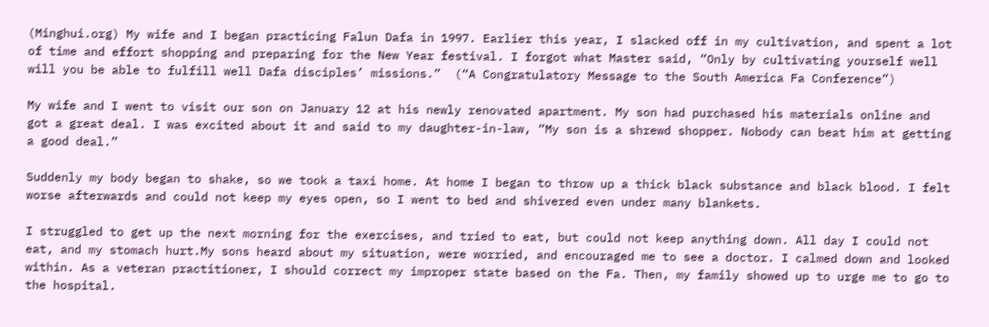(Minghui.org) My wife and I began practicing Falun Dafa in 1997. Earlier this year, I slacked off in my cultivation, and spent a lot of time and effort shopping and preparing for the New Year festival. I forgot what Master said, “Only by cultivating yourself well will you be able to fulfill well Dafa disciples’ missions.”  (“A Congratulatory Message to the South America Fa Conference”)

My wife and I went to visit our son on January 12 at his newly renovated apartment. My son had purchased his materials online and got a great deal. I was excited about it and said to my daughter-in-law, “My son is a shrewd shopper. Nobody can beat him at getting a good deal.”

Suddenly my body began to shake, so we took a taxi home. At home I began to throw up a thick black substance and black blood. I felt worse afterwards and could not keep my eyes open, so I went to bed and shivered even under many blankets.

I struggled to get up the next morning for the exercises, and tried to eat, but could not keep anything down. All day I could not eat, and my stomach hurt.My sons heard about my situation, were worried, and encouraged me to see a doctor. I calmed down and looked within. As a veteran practitioner, I should correct my improper state based on the Fa. Then, my family showed up to urge me to go to the hospital.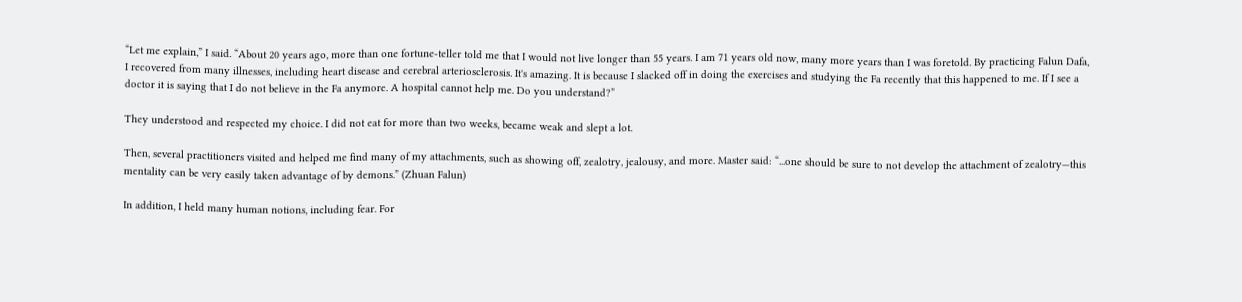“Let me explain,” I said. “About 20 years ago, more than one fortune-teller told me that I would not live longer than 55 years. I am 71 years old now, many more years than I was foretold. By practicing Falun Dafa, I recovered from many illnesses, including heart disease and cerebral arteriosclerosis. It's amazing. It is because I slacked off in doing the exercises and studying the Fa recently that this happened to me. If I see a doctor it is saying that I do not believe in the Fa anymore. A hospital cannot help me. Do you understand?”

They understood and respected my choice. I did not eat for more than two weeks, became weak and slept a lot.

Then, several practitioners visited and helped me find many of my attachments, such as showing off, zealotry, jealousy, and more. Master said: “...one should be sure to not develop the attachment of zealotry—this mentality can be very easily taken advantage of by demons.” (Zhuan Falun)

In addition, I held many human notions, including fear. For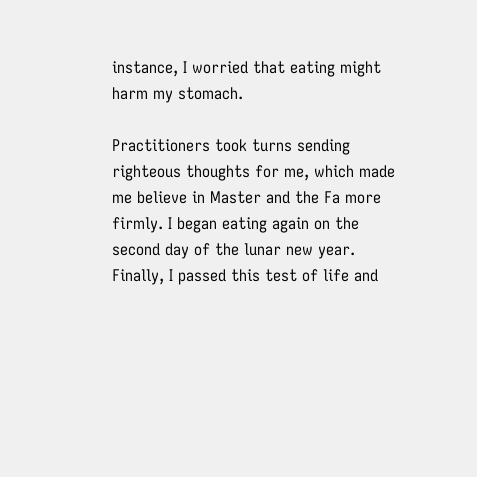instance, I worried that eating might harm my stomach.

Practitioners took turns sending righteous thoughts for me, which made me believe in Master and the Fa more firmly. I began eating again on the second day of the lunar new year. Finally, I passed this test of life and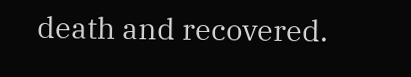death and recovered.